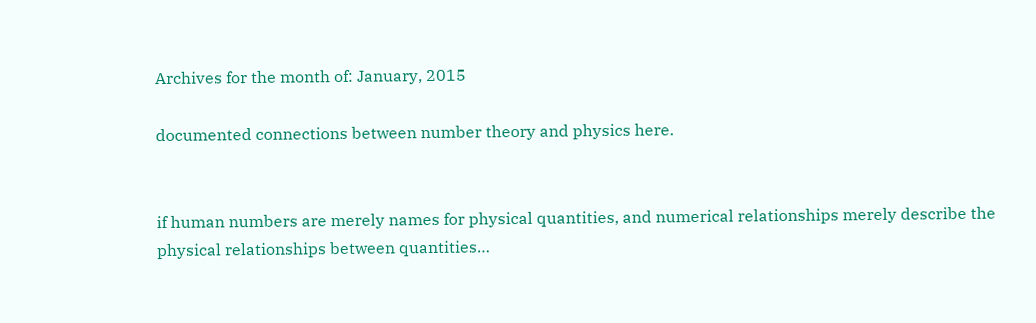Archives for the month of: January, 2015

documented connections between number theory and physics here.


if human numbers are merely names for physical quantities, and numerical relationships merely describe the physical relationships between quantities…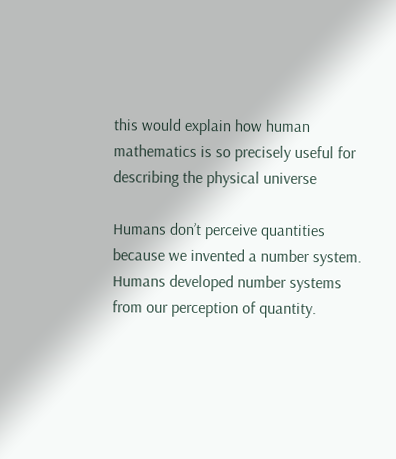this would explain how human mathematics is so precisely useful for describing the physical universe

Humans don’t perceive quantities because we invented a number system. Humans developed number systems from our perception of quantity.